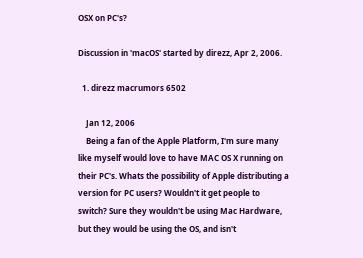OSX on PC's?

Discussion in 'macOS' started by direzz, Apr 2, 2006.

  1. direzz macrumors 6502

    Jan 12, 2006
    Being a fan of the Apple Platform, I'm sure many like myself would love to have MAC OS X running on their PC's. Whats the possibility of Apple distributing a version for PC users? Wouldn't it get people to switch? Sure they wouldn't be using Mac Hardware, but they would be using the OS, and isn't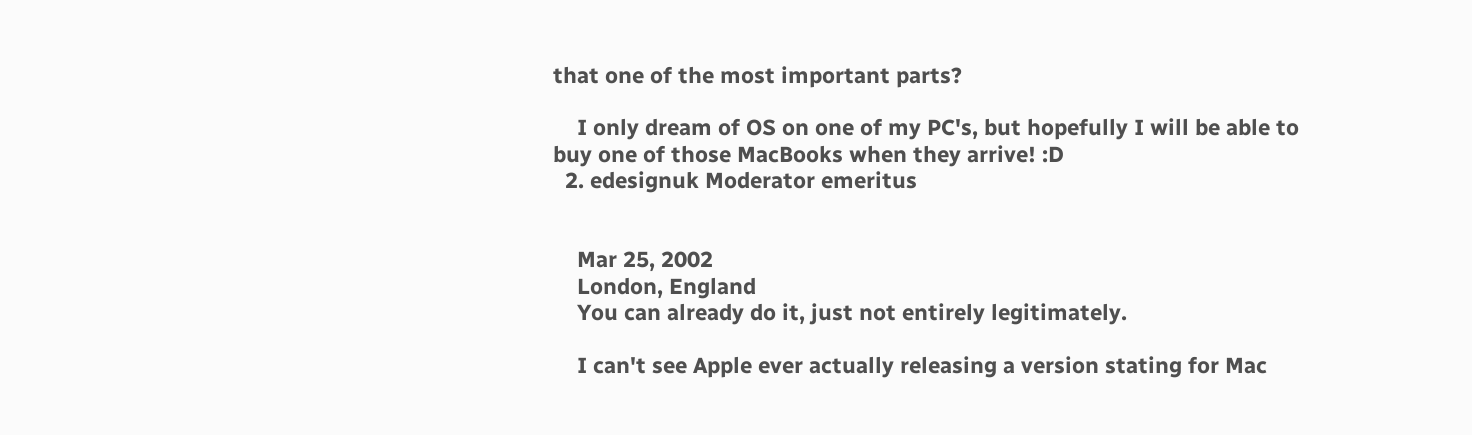that one of the most important parts?

    I only dream of OS on one of my PC's, but hopefully I will be able to buy one of those MacBooks when they arrive! :D
  2. edesignuk Moderator emeritus


    Mar 25, 2002
    London, England
    You can already do it, just not entirely legitimately.

    I can't see Apple ever actually releasing a version stating for Mac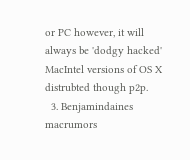or PC however, it will always be 'dodgy hacked' MacIntel versions of OS X distrubted though p2p.
  3. Benjamindaines macrumors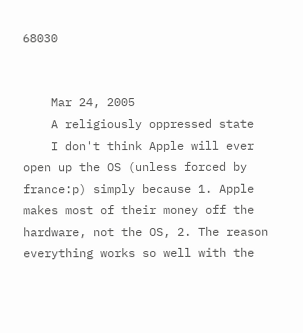68030


    Mar 24, 2005
    A religiously oppressed state
    I don't think Apple will ever open up the OS (unless forced by france:p) simply because 1. Apple makes most of their money off the hardware, not the OS, 2. The reason everything works so well with the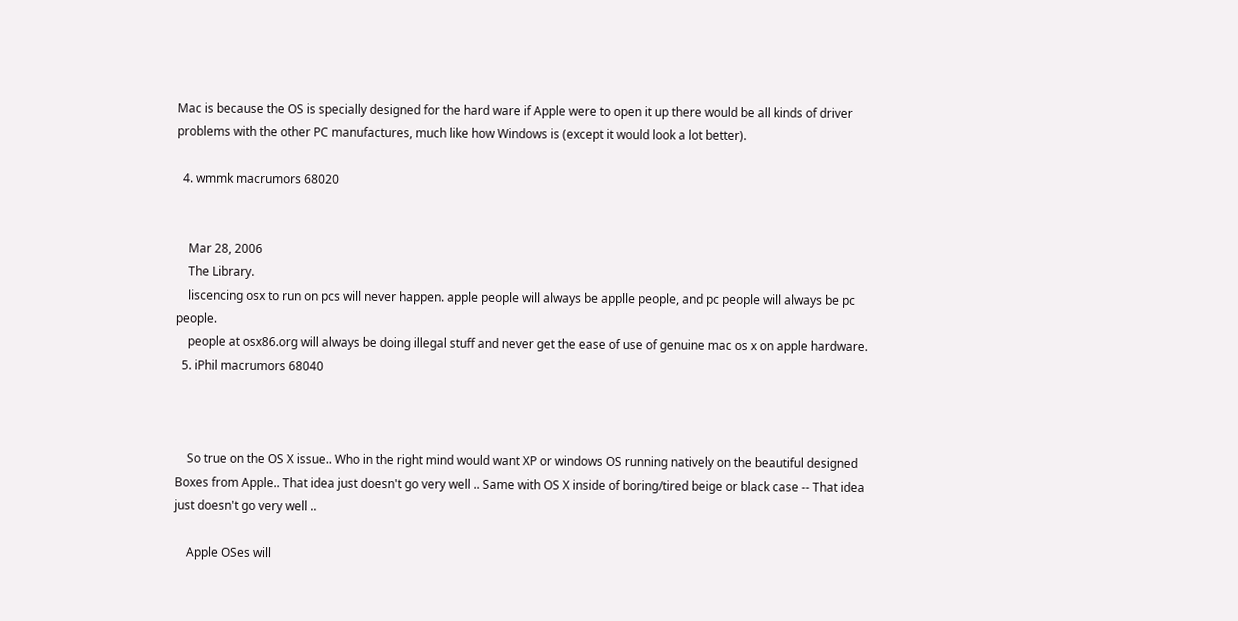Mac is because the OS is specially designed for the hard ware if Apple were to open it up there would be all kinds of driver problems with the other PC manufactures, much like how Windows is (except it would look a lot better).

  4. wmmk macrumors 68020


    Mar 28, 2006
    The Library.
    liscencing osx to run on pcs will never happen. apple people will always be applle people, and pc people will always be pc people.
    people at osx86.org will always be doing illegal stuff and never get the ease of use of genuine mac os x on apple hardware.
  5. iPhil macrumors 68040



    So true on the OS X issue.. Who in the right mind would want XP or windows OS running natively on the beautiful designed Boxes from Apple.. That idea just doesn't go very well .. Same with OS X inside of boring/tired beige or black case -- That idea just doesn't go very well ..

    Apple OSes will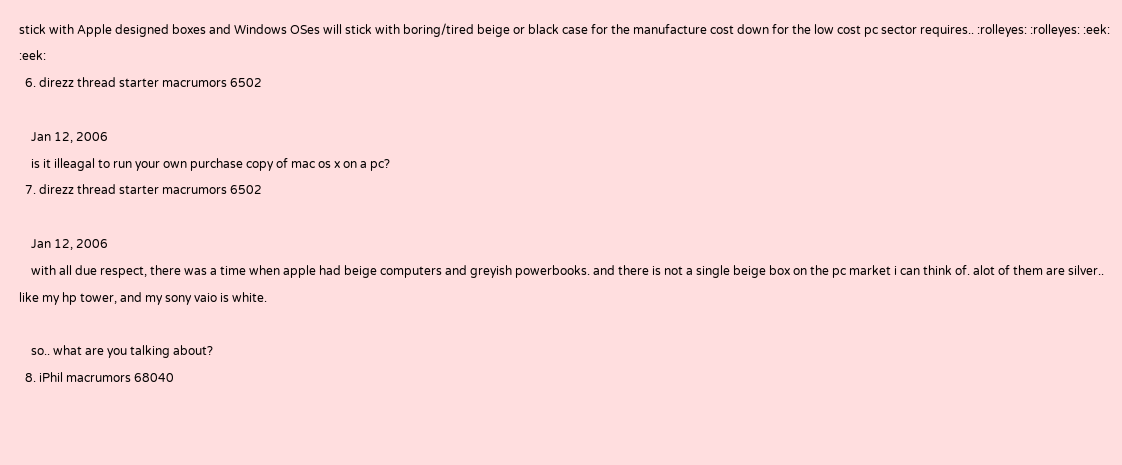stick with Apple designed boxes and Windows OSes will stick with boring/tired beige or black case for the manufacture cost down for the low cost pc sector requires.. :rolleyes: :rolleyes: :eek: :eek:
  6. direzz thread starter macrumors 6502

    Jan 12, 2006
    is it illeagal to run your own purchase copy of mac os x on a pc?
  7. direzz thread starter macrumors 6502

    Jan 12, 2006
    with all due respect, there was a time when apple had beige computers and greyish powerbooks. and there is not a single beige box on the pc market i can think of. alot of them are silver.. like my hp tower, and my sony vaio is white.

    so.. what are you talking about?
  8. iPhil macrumors 68040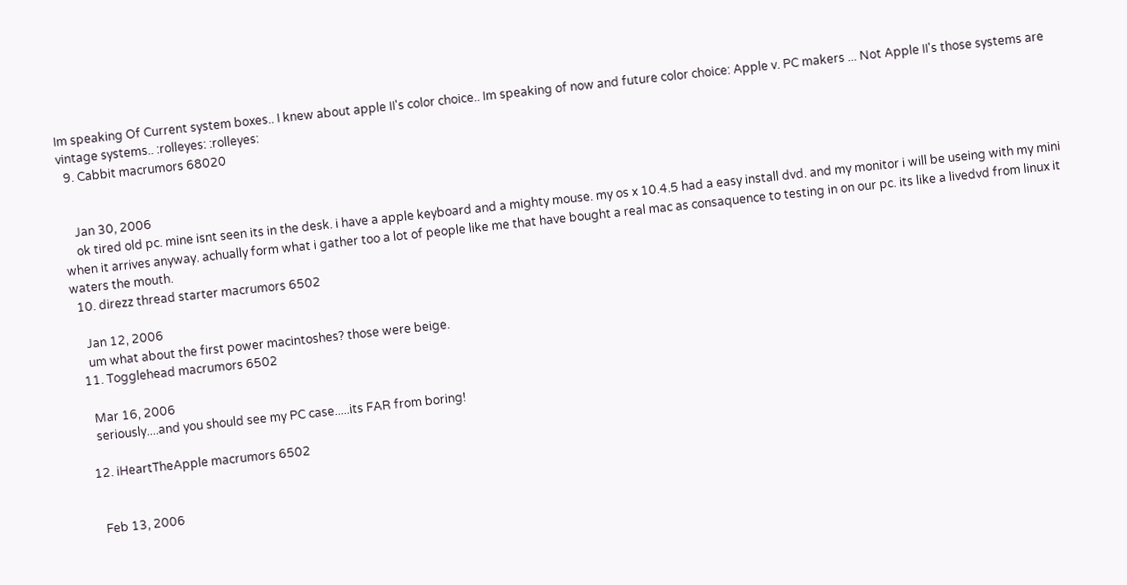Im speaking Of Current system boxes.. I knew about apple II's color choice.. Im speaking of now and future color choice: Apple v. PC makers ... Not Apple II's those systems are vintage systems.. :rolleyes: :rolleyes:
  9. Cabbit macrumors 68020


    Jan 30, 2006
    ok tired old pc. mine isnt seen its in the desk. i have a apple keyboard and a mighty mouse. my os x 10.4.5 had a easy install dvd. and my monitor i will be useing with my mini when it arrives anyway. achually form what i gather too a lot of people like me that have bought a real mac as consaquence to testing in on our pc. its like a livedvd from linux it waters the mouth.
  10. direzz thread starter macrumors 6502

    Jan 12, 2006
    um what about the first power macintoshes? those were beige.
  11. Togglehead macrumors 6502

    Mar 16, 2006
    seriously....and you should see my PC case.....its FAR from boring!

  12. iHeartTheApple macrumors 6502


    Feb 13, 2006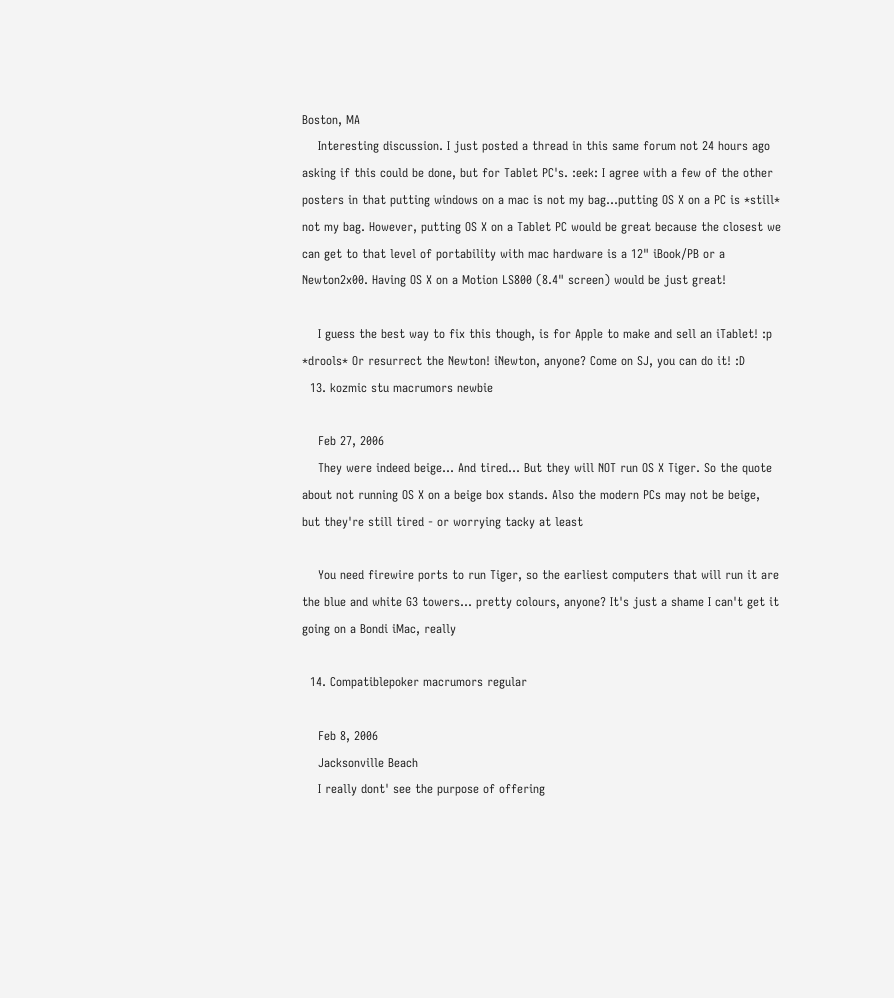Boston, MA
    Interesting discussion. I just posted a thread in this same forum not 24 hours ago asking if this could be done, but for Tablet PC's. :eek: I agree with a few of the other posters in that putting windows on a mac is not my bag...putting OS X on a PC is *still* not my bag. However, putting OS X on a Tablet PC would be great because the closest we can get to that level of portability with mac hardware is a 12" iBook/PB or a Newton2x00. Having OS X on a Motion LS800 (8.4" screen) would be just great!

    I guess the best way to fix this though, is for Apple to make and sell an iTablet! :p *drools* Or resurrect the Newton! iNewton, anyone? Come on SJ, you can do it! :D
  13. kozmic stu macrumors newbie

    Feb 27, 2006
    They were indeed beige... And tired... But they will NOT run OS X Tiger. So the quote about not running OS X on a beige box stands. Also the modern PCs may not be beige, but they're still tired - or worrying tacky at least

    You need firewire ports to run Tiger, so the earliest computers that will run it are the blue and white G3 towers... pretty colours, anyone? It's just a shame I can't get it going on a Bondi iMac, really

  14. Compatiblepoker macrumors regular

    Feb 8, 2006
    Jacksonville Beach
    I really dont' see the purpose of offering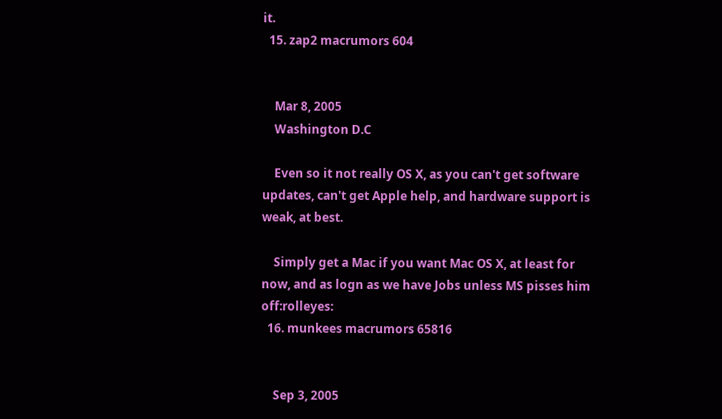it.
  15. zap2 macrumors 604


    Mar 8, 2005
    Washington D.C

    Even so it not really OS X, as you can't get software updates, can't get Apple help, and hardware support is weak, at best.

    Simply get a Mac if you want Mac OS X, at least for now, and as logn as we have Jobs unless MS pisses him off:rolleyes:
  16. munkees macrumors 65816


    Sep 3, 2005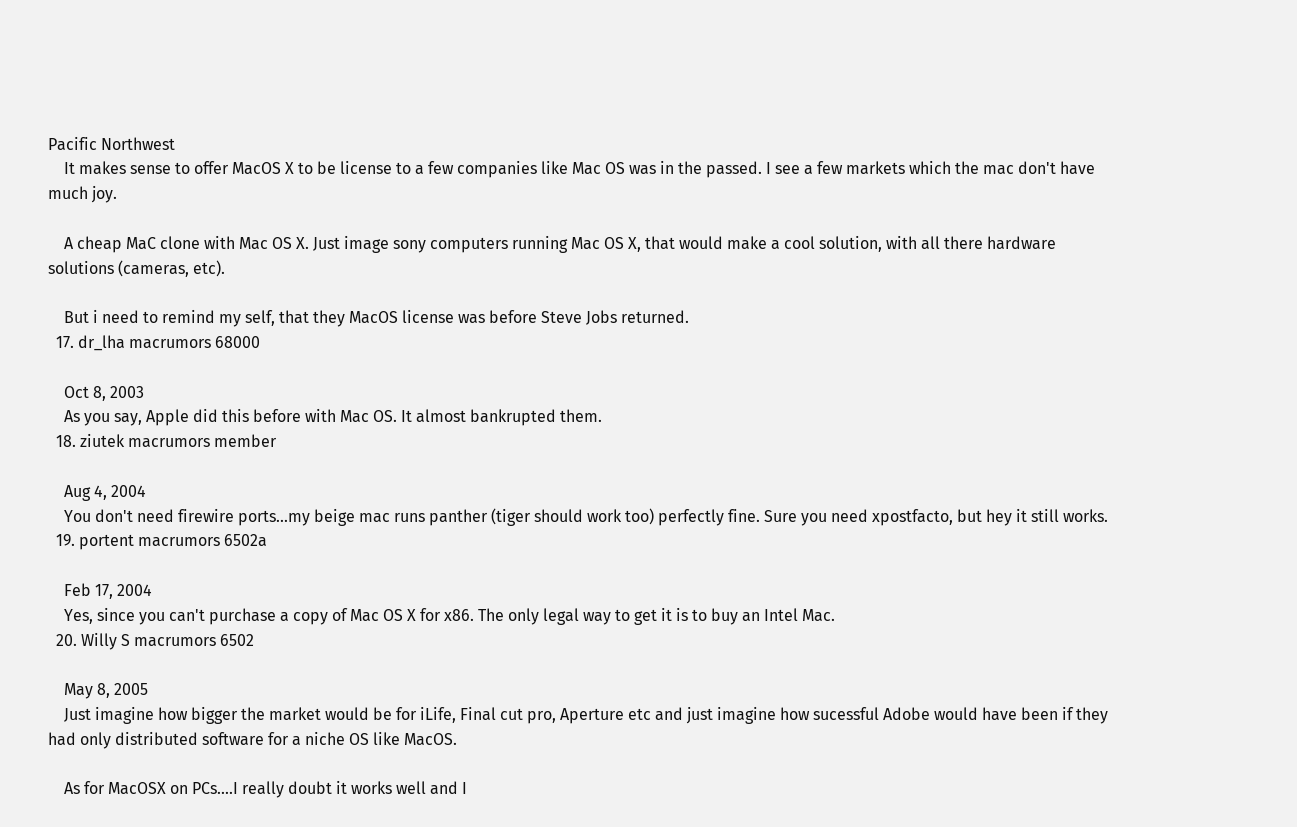Pacific Northwest
    It makes sense to offer MacOS X to be license to a few companies like Mac OS was in the passed. I see a few markets which the mac don't have much joy.

    A cheap MaC clone with Mac OS X. Just image sony computers running Mac OS X, that would make a cool solution, with all there hardware solutions (cameras, etc).

    But i need to remind my self, that they MacOS license was before Steve Jobs returned.
  17. dr_lha macrumors 68000

    Oct 8, 2003
    As you say, Apple did this before with Mac OS. It almost bankrupted them.
  18. ziutek macrumors member

    Aug 4, 2004
    You don't need firewire ports...my beige mac runs panther (tiger should work too) perfectly fine. Sure you need xpostfacto, but hey it still works.
  19. portent macrumors 6502a

    Feb 17, 2004
    Yes, since you can't purchase a copy of Mac OS X for x86. The only legal way to get it is to buy an Intel Mac.
  20. Willy S macrumors 6502

    May 8, 2005
    Just imagine how bigger the market would be for iLife, Final cut pro, Aperture etc and just imagine how sucessful Adobe would have been if they had only distributed software for a niche OS like MacOS.

    As for MacOSX on PCs....I really doubt it works well and I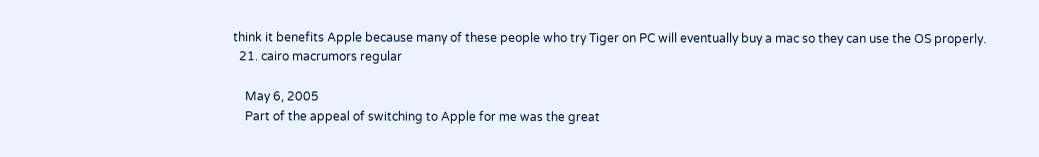think it benefits Apple because many of these people who try Tiger on PC will eventually buy a mac so they can use the OS properly.
  21. cairo macrumors regular

    May 6, 2005
    Part of the appeal of switching to Apple for me was the great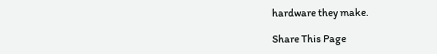hardware they make.

Share This Page